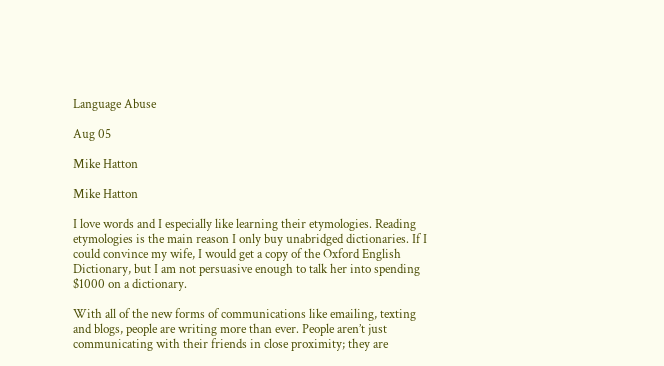Language Abuse

Aug 05

Mike Hatton

Mike Hatton

I love words and I especially like learning their etymologies. Reading etymologies is the main reason I only buy unabridged dictionaries. If I could convince my wife, I would get a copy of the Oxford English Dictionary, but I am not persuasive enough to talk her into spending $1000 on a dictionary.

With all of the new forms of communications like emailing, texting and blogs, people are writing more than ever. People aren’t just communicating with their friends in close proximity; they are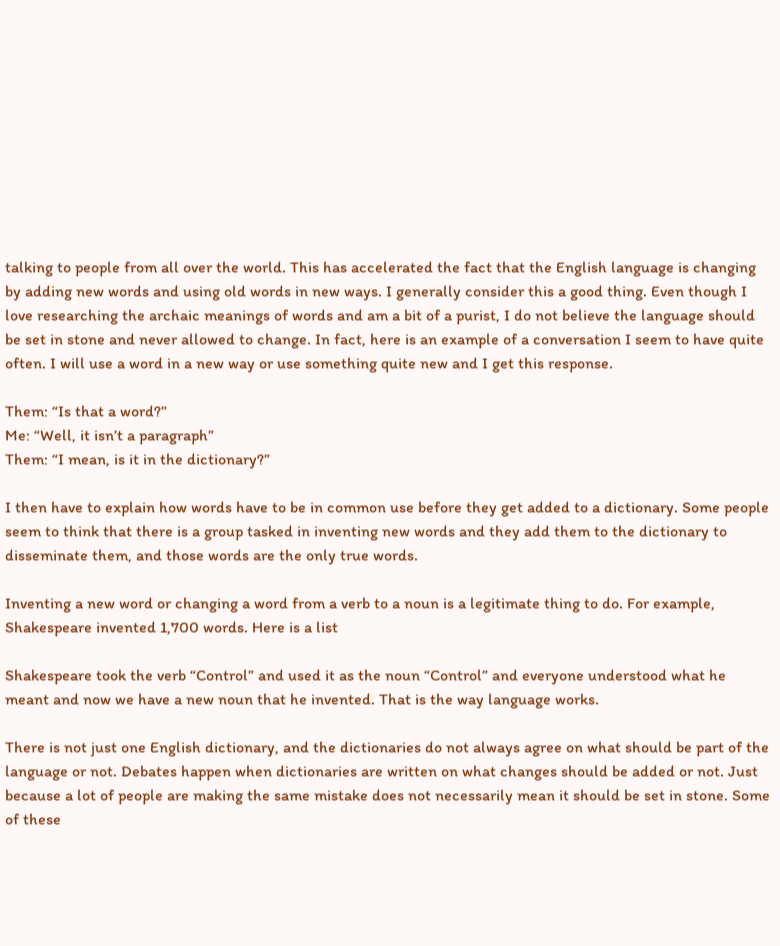talking to people from all over the world. This has accelerated the fact that the English language is changing by adding new words and using old words in new ways. I generally consider this a good thing. Even though I love researching the archaic meanings of words and am a bit of a purist, I do not believe the language should be set in stone and never allowed to change. In fact, here is an example of a conversation I seem to have quite often. I will use a word in a new way or use something quite new and I get this response.

Them: “Is that a word?”
Me: “Well, it isn’t a paragraph”
Them: “I mean, is it in the dictionary?”

I then have to explain how words have to be in common use before they get added to a dictionary. Some people seem to think that there is a group tasked in inventing new words and they add them to the dictionary to disseminate them, and those words are the only true words.

Inventing a new word or changing a word from a verb to a noun is a legitimate thing to do. For example, Shakespeare invented 1,700 words. Here is a list

Shakespeare took the verb “Control” and used it as the noun “Control” and everyone understood what he meant and now we have a new noun that he invented. That is the way language works.

There is not just one English dictionary, and the dictionaries do not always agree on what should be part of the language or not. Debates happen when dictionaries are written on what changes should be added or not. Just because a lot of people are making the same mistake does not necessarily mean it should be set in stone. Some of these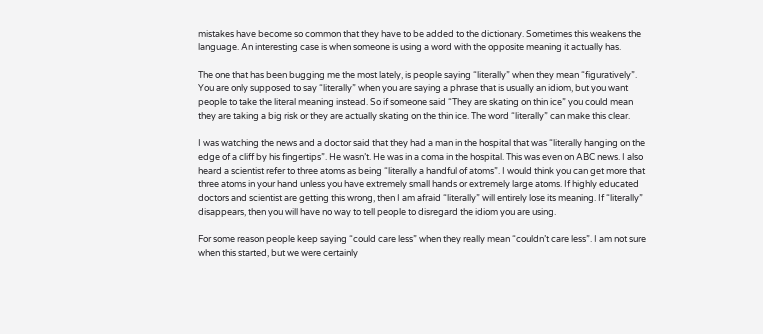mistakes have become so common that they have to be added to the dictionary. Sometimes this weakens the language. An interesting case is when someone is using a word with the opposite meaning it actually has.

The one that has been bugging me the most lately, is people saying “literally” when they mean “figuratively”. You are only supposed to say “literally” when you are saying a phrase that is usually an idiom, but you want people to take the literal meaning instead. So if someone said “They are skating on thin ice” you could mean they are taking a big risk or they are actually skating on the thin ice. The word “literally” can make this clear.

I was watching the news and a doctor said that they had a man in the hospital that was “literally hanging on the edge of a cliff by his fingertips”. He wasn’t. He was in a coma in the hospital. This was even on ABC news. I also heard a scientist refer to three atoms as being “literally a handful of atoms”. I would think you can get more that three atoms in your hand unless you have extremely small hands or extremely large atoms. If highly educated doctors and scientist are getting this wrong, then I am afraid “literally” will entirely lose its meaning. If “literally” disappears, then you will have no way to tell people to disregard the idiom you are using.

For some reason people keep saying “could care less” when they really mean “couldn’t care less”. I am not sure when this started, but we were certainly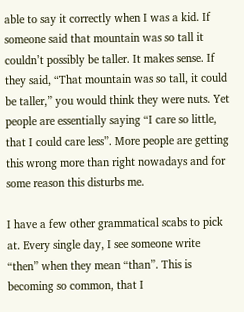able to say it correctly when I was a kid. If someone said that mountain was so tall it couldn’t possibly be taller. It makes sense. If they said, “That mountain was so tall, it could be taller,” you would think they were nuts. Yet people are essentially saying “I care so little, that I could care less”. More people are getting this wrong more than right nowadays and for some reason this disturbs me.

I have a few other grammatical scabs to pick at. Every single day, I see someone write “then” when they mean “than”. This is becoming so common, that I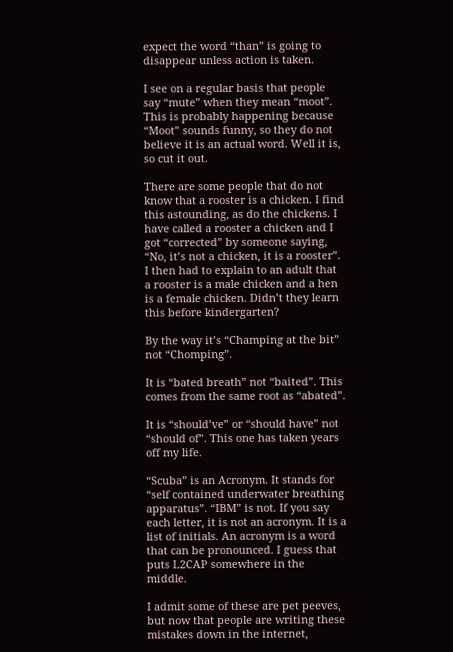expect the word “than” is going to disappear unless action is taken.

I see on a regular basis that people say “mute” when they mean “moot”. This is probably happening because “Moot” sounds funny, so they do not believe it is an actual word. Well it is, so cut it out.

There are some people that do not know that a rooster is a chicken. I find this astounding, as do the chickens. I have called a rooster a chicken and I got “corrected” by someone saying, “No, it’s not a chicken, it is a rooster”. I then had to explain to an adult that a rooster is a male chicken and a hen is a female chicken. Didn’t they learn this before kindergarten?

By the way it’s “Champing at the bit” not “Chomping”.

It is “bated breath” not “baited”. This comes from the same root as “abated”.

It is “should’ve” or “should have” not “should of”. This one has taken years off my life.

“Scuba” is an Acronym. It stands for “self contained underwater breathing apparatus”. “IBM” is not. If you say each letter, it is not an acronym. It is a list of initials. An acronym is a word that can be pronounced. I guess that puts L2CAP somewhere in the middle.

I admit some of these are pet peeves, but now that people are writing these mistakes down in the internet,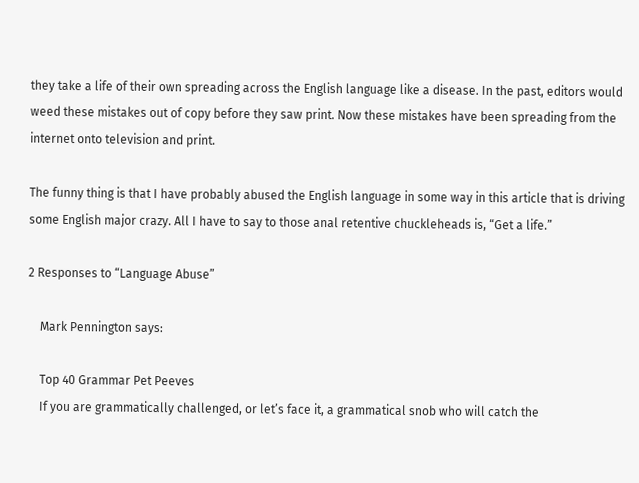they take a life of their own spreading across the English language like a disease. In the past, editors would weed these mistakes out of copy before they saw print. Now these mistakes have been spreading from the internet onto television and print.

The funny thing is that I have probably abused the English language in some way in this article that is driving some English major crazy. All I have to say to those anal retentive chuckleheads is, “Get a life.”

2 Responses to “Language Abuse”

    Mark Pennington says:

    Top 40 Grammar Pet Peeves
    If you are grammatically challenged, or let’s face it, a grammatical snob who will catch the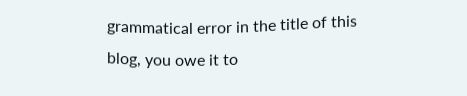grammatical error in the title of this blog, you owe it to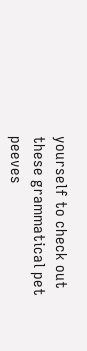yourself to check out these grammatical pet peeves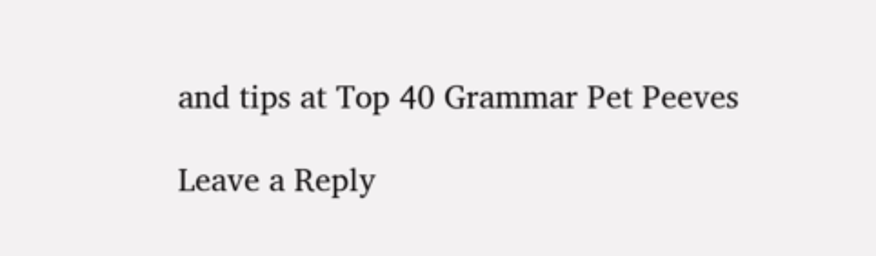and tips at Top 40 Grammar Pet Peeves

Leave a Reply